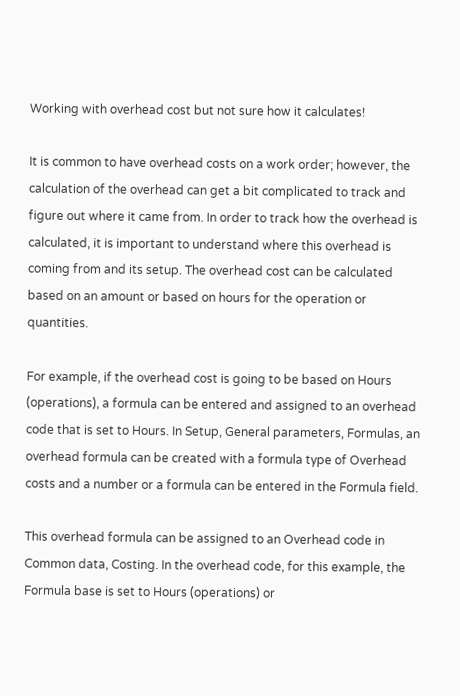Working with overhead cost but not sure how it calculates!

It is common to have overhead costs on a work order; however, the calculation of the overhead can get a bit complicated to track and figure out where it came from. In order to track how the overhead is calculated, it is important to understand where this overhead is coming from and its setup. The overhead cost can be calculated based on an amount or based on hours for the operation or quantities.

For example, if the overhead cost is going to be based on Hours (operations), a formula can be entered and assigned to an overhead code that is set to Hours. In Setup, General parameters, Formulas, an overhead formula can be created with a formula type of Overhead costs and a number or a formula can be entered in the Formula field.

This overhead formula can be assigned to an Overhead code in Common data, Costing. In the overhead code, for this example, the Formula base is set to Hours (operations) or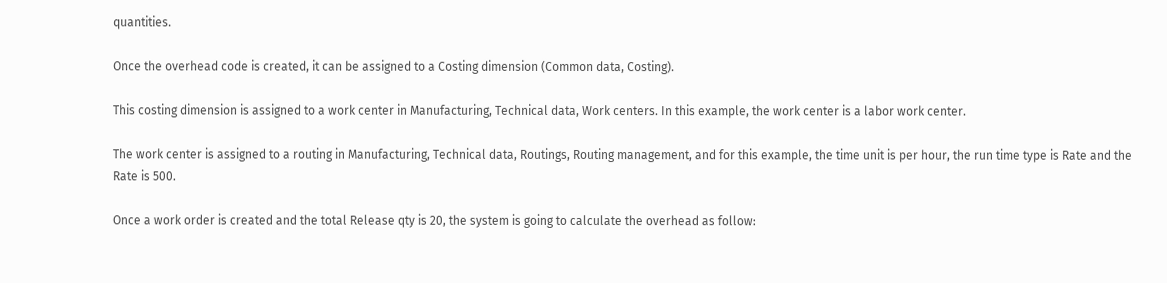quantities.

Once the overhead code is created, it can be assigned to a Costing dimension (Common data, Costing).

This costing dimension is assigned to a work center in Manufacturing, Technical data, Work centers. In this example, the work center is a labor work center.

The work center is assigned to a routing in Manufacturing, Technical data, Routings, Routing management, and for this example, the time unit is per hour, the run time type is Rate and the Rate is 500.

Once a work order is created and the total Release qty is 20, the system is going to calculate the overhead as follow: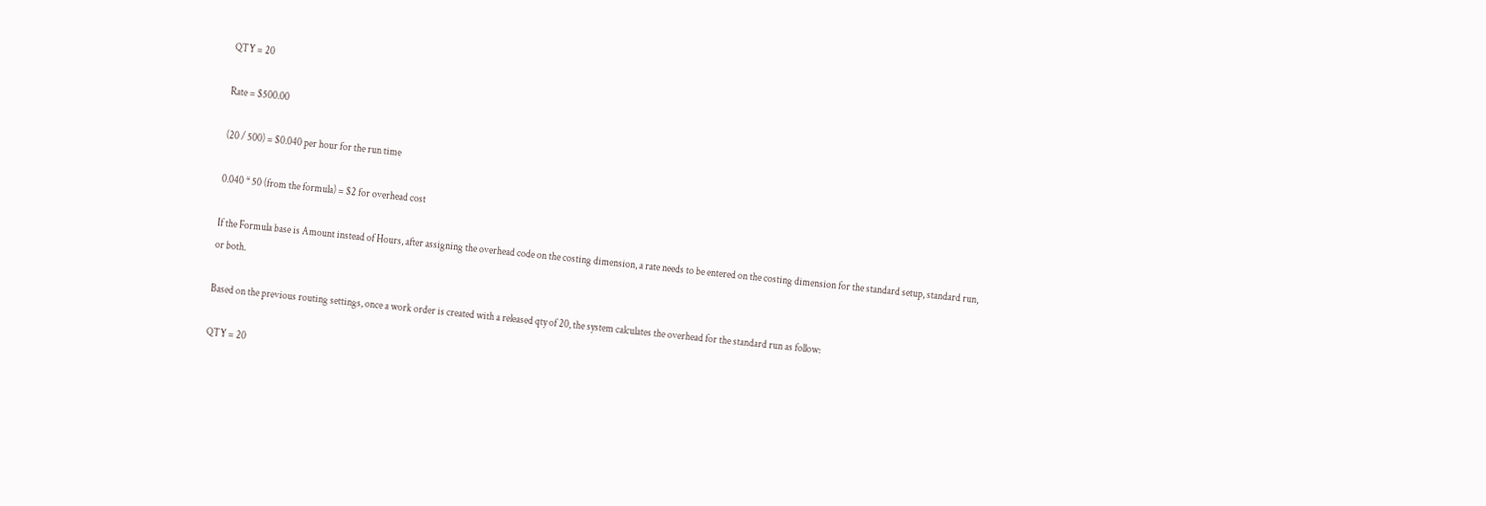QTY = 20

Rate = $500.00

(20 / 500) = $0.040 per hour for the run time

0.040 * 50 (from the formula) = $2 for overhead cost

If the Formula base is Amount instead of Hours, after assigning the overhead code on the costing dimension, a rate needs to be entered on the costing dimension for the standard setup, standard run, or both.

Based on the previous routing settings, once a work order is created with a released qty of 20, the system calculates the overhead for the standard run as follow:

QTY = 20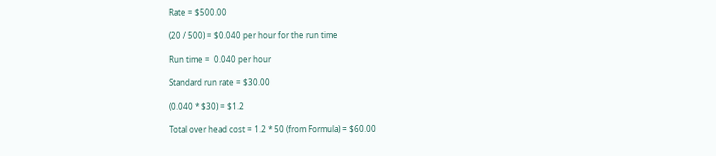Rate = $500.00

(20 / 500) = $0.040 per hour for the run time

Run time =  0.040 per hour

Standard run rate = $30.00

(0.040 * $30) = $1.2

Total over head cost = 1.2 * 50 (from Formula) = $60.00